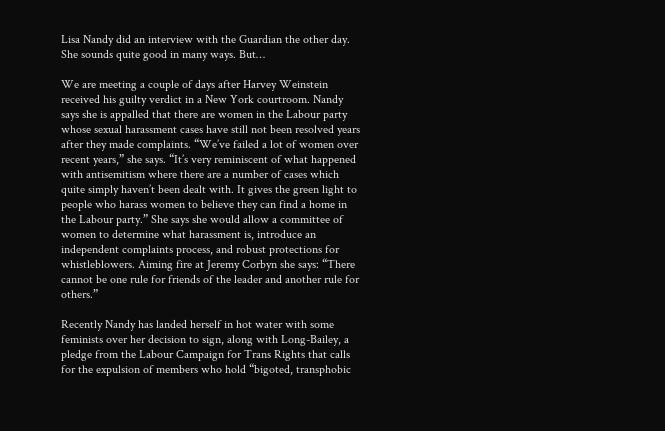Lisa Nandy did an interview with the Guardian the other day. She sounds quite good in many ways. But…

We are meeting a couple of days after Harvey Weinstein received his guilty verdict in a New York courtroom. Nandy says she is appalled that there are women in the Labour party whose sexual harassment cases have still not been resolved years after they made complaints. “We’ve failed a lot of women over recent years,” she says. “It’s very reminiscent of what happened with antisemitism where there are a number of cases which quite simply haven’t been dealt with. It gives the green light to people who harass women to believe they can find a home in the Labour party.” She says she would allow a committee of women to determine what harassment is, introduce an independent complaints process, and robust protections for whistleblowers. Aiming fire at Jeremy Corbyn she says: “There cannot be one rule for friends of the leader and another rule for others.”

Recently Nandy has landed herself in hot water with some feminists over her decision to sign, along with Long-Bailey, a pledge from the Labour Campaign for Trans Rights that calls for the expulsion of members who hold “bigoted, transphobic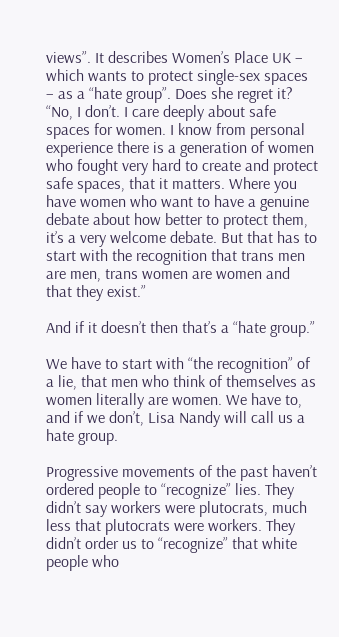views”. It describes Women’s Place UK – which wants to protect single-sex spaces – as a “hate group”. Does she regret it? “No, I don’t. I care deeply about safe spaces for women. I know from personal experience there is a generation of women who fought very hard to create and protect safe spaces, that it matters. Where you have women who want to have a genuine debate about how better to protect them, it’s a very welcome debate. But that has to start with the recognition that trans men are men, trans women are women and that they exist.”

And if it doesn’t then that’s a “hate group.”

We have to start with “the recognition” of a lie, that men who think of themselves as women literally are women. We have to, and if we don’t, Lisa Nandy will call us a hate group.

Progressive movements of the past haven’t ordered people to “recognize” lies. They didn’t say workers were plutocrats, much less that plutocrats were workers. They didn’t order us to “recognize” that white people who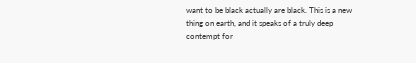want to be black actually are black. This is a new thing on earth, and it speaks of a truly deep contempt for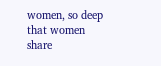women, so deep that women share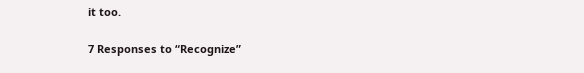it too.

7 Responses to “Recognize”